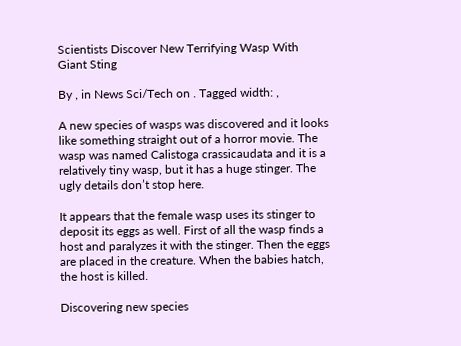Scientists Discover New Terrifying Wasp With Giant Sting

By , in News Sci/Tech on . Tagged width: ,

A new species of wasps was discovered and it looks like something straight out of a horror movie. The wasp was named Calistoga crassicaudata and it is a relatively tiny wasp, but it has a huge stinger. The ugly details don’t stop here.

It appears that the female wasp uses its stinger to deposit its eggs as well. First of all the wasp finds a host and paralyzes it with the stinger. Then the eggs are placed in the creature. When the babies hatch, the host is killed.

Discovering new species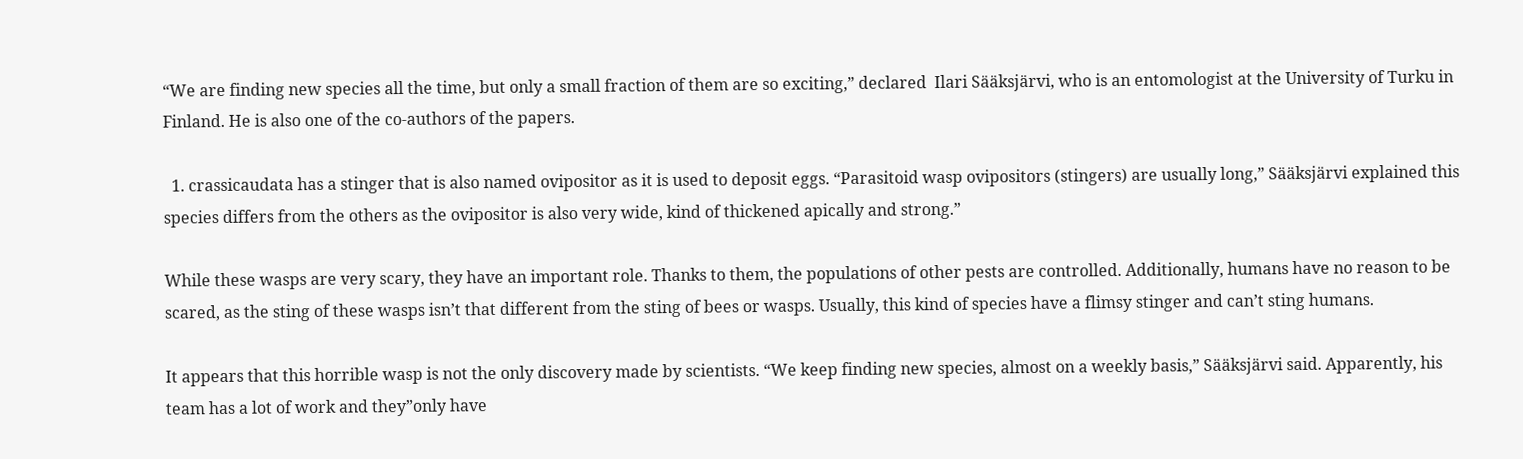“We are finding new species all the time, but only a small fraction of them are so exciting,” declared  Ilari Sääksjärvi, who is an entomologist at the University of Turku in Finland. He is also one of the co-authors of the papers.

  1. crassicaudata has a stinger that is also named ovipositor as it is used to deposit eggs. “Parasitoid wasp ovipositors (stingers) are usually long,” Sääksjärvi explained this species differs from the others as the ovipositor is also very wide, kind of thickened apically and strong.”

While these wasps are very scary, they have an important role. Thanks to them, the populations of other pests are controlled. Additionally, humans have no reason to be scared, as the sting of these wasps isn’t that different from the sting of bees or wasps. Usually, this kind of species have a flimsy stinger and can’t sting humans.

It appears that this horrible wasp is not the only discovery made by scientists. “We keep finding new species, almost on a weekly basis,” Sääksjärvi said. Apparently, his team has a lot of work and they”only have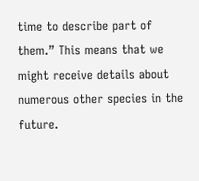time to describe part of them.” This means that we might receive details about numerous other species in the future.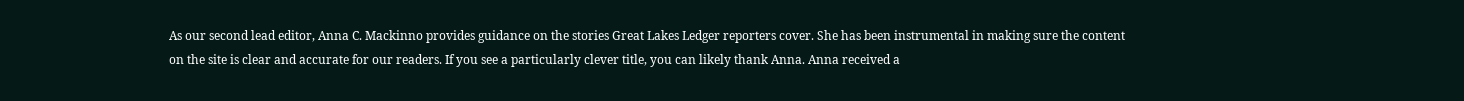As our second lead editor, Anna C. Mackinno provides guidance on the stories Great Lakes Ledger reporters cover. She has been instrumental in making sure the content on the site is clear and accurate for our readers. If you see a particularly clever title, you can likely thank Anna. Anna received a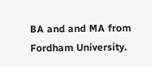BA and and MA from Fordham University.